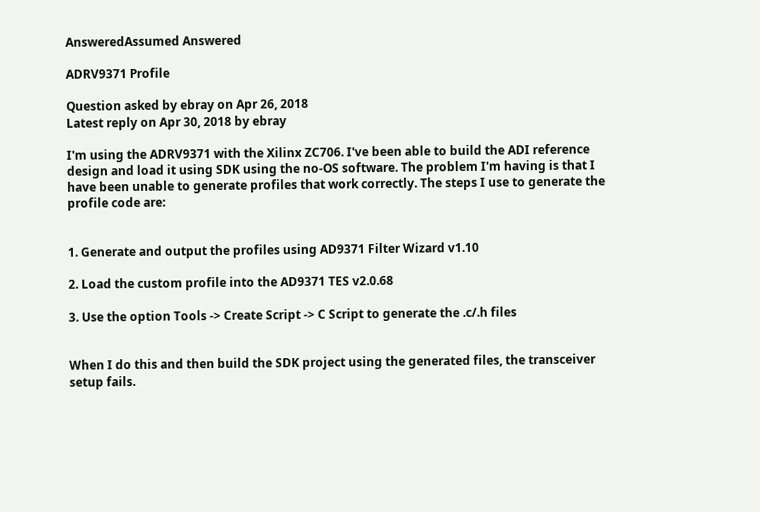AnsweredAssumed Answered

ADRV9371 Profile

Question asked by ebray on Apr 26, 2018
Latest reply on Apr 30, 2018 by ebray

I'm using the ADRV9371 with the Xilinx ZC706. I've been able to build the ADI reference design and load it using SDK using the no-OS software. The problem I'm having is that I have been unable to generate profiles that work correctly. The steps I use to generate the profile code are:


1. Generate and output the profiles using AD9371 Filter Wizard v1.10

2. Load the custom profile into the AD9371 TES v2.0.68

3. Use the option Tools -> Create Script -> C Script to generate the .c/.h files


When I do this and then build the SDK project using the generated files, the transceiver setup fails.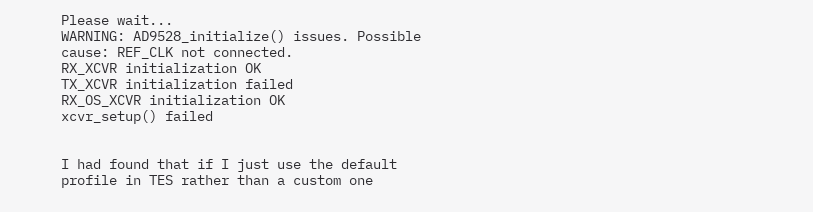Please wait...
WARNING: AD9528_initialize() issues. Possible cause: REF_CLK not connected.
RX_XCVR initialization OK
TX_XCVR initialization failed
RX_OS_XCVR initialization OK
xcvr_setup() failed


I had found that if I just use the default profile in TES rather than a custom one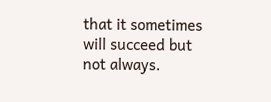that it sometimes will succeed but not always.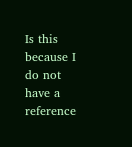Is this because I do not have a reference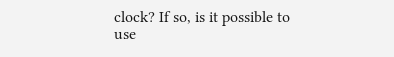clock? If so, is it possible to use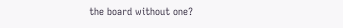the board without one?